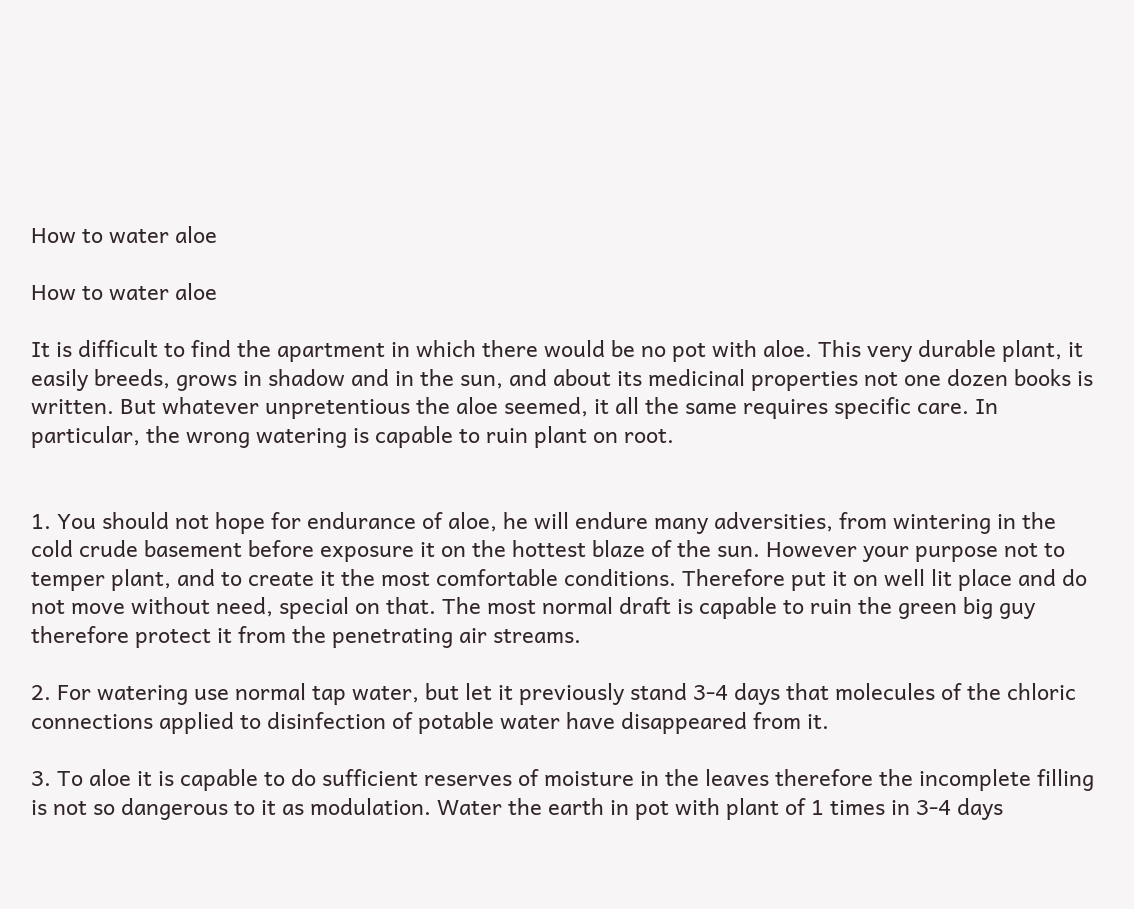How to water aloe

How to water aloe

It is difficult to find the apartment in which there would be no pot with aloe. This very durable plant, it easily breeds, grows in shadow and in the sun, and about its medicinal properties not one dozen books is written. But whatever unpretentious the aloe seemed, it all the same requires specific care. In particular, the wrong watering is capable to ruin plant on root.


1. You should not hope for endurance of aloe, he will endure many adversities, from wintering in the cold crude basement before exposure it on the hottest blaze of the sun. However your purpose not to temper plant, and to create it the most comfortable conditions. Therefore put it on well lit place and do not move without need, special on that. The most normal draft is capable to ruin the green big guy therefore protect it from the penetrating air streams.

2. For watering use normal tap water, but let it previously stand 3-4 days that molecules of the chloric connections applied to disinfection of potable water have disappeared from it.

3. To aloe it is capable to do sufficient reserves of moisture in the leaves therefore the incomplete filling is not so dangerous to it as modulation. Water the earth in pot with plant of 1 times in 3-4 days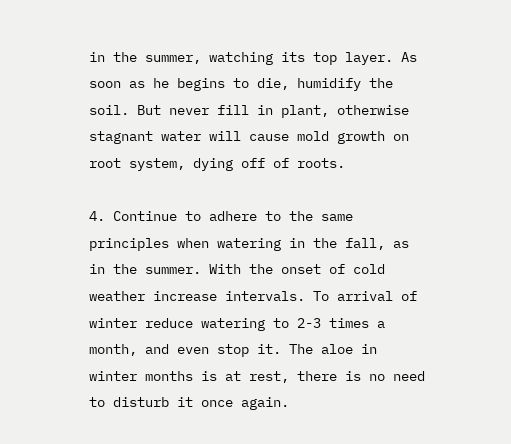in the summer, watching its top layer. As soon as he begins to die, humidify the soil. But never fill in plant, otherwise stagnant water will cause mold growth on root system, dying off of roots.

4. Continue to adhere to the same principles when watering in the fall, as in the summer. With the onset of cold weather increase intervals. To arrival of winter reduce watering to 2-3 times a month, and even stop it. The aloe in winter months is at rest, there is no need to disturb it once again.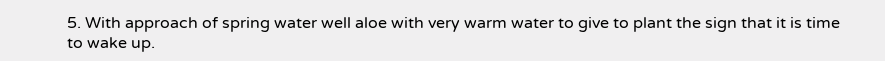5. With approach of spring water well aloe with very warm water to give to plant the sign that it is time to wake up.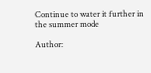Continue to water it further in the summer mode

Author: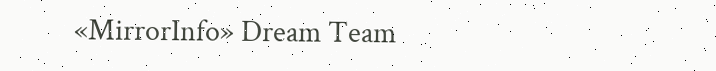«MirrorInfo» Dream Team